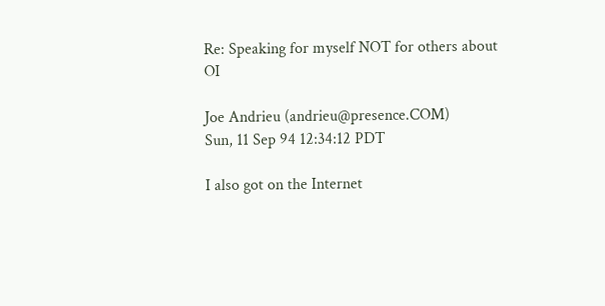Re: Speaking for myself NOT for others about OI

Joe Andrieu (andrieu@presence.COM)
Sun, 11 Sep 94 12:34:12 PDT

I also got on the Internet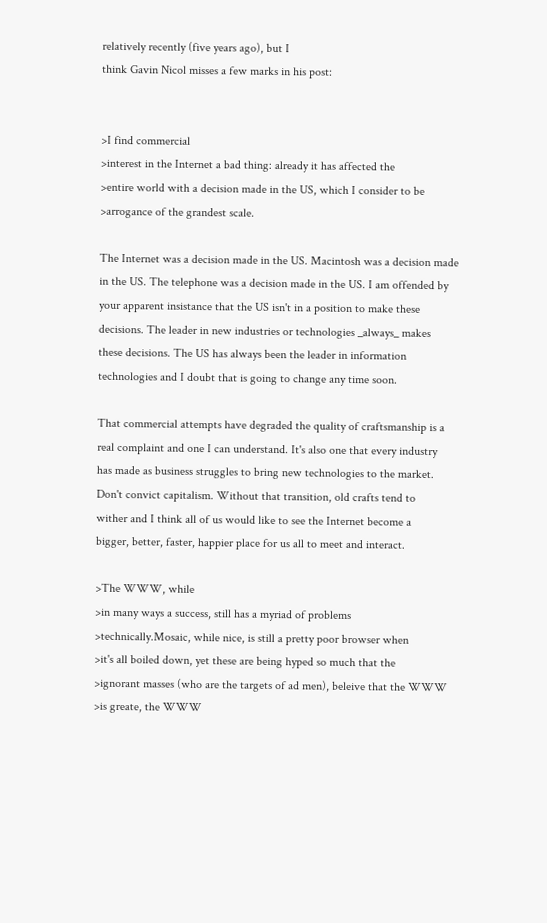relatively recently (five years ago), but I
think Gavin Nicol misses a few marks in his post:


>I find commercial
>interest in the Internet a bad thing: already it has affected the
>entire world with a decision made in the US, which I consider to be
>arrogance of the grandest scale.

The Internet was a decision made in the US. Macintosh was a decision made
in the US. The telephone was a decision made in the US. I am offended by
your apparent insistance that the US isn't in a position to make these
decisions. The leader in new industries or technologies _always_ makes
these decisions. The US has always been the leader in information
technologies and I doubt that is going to change any time soon.

That commercial attempts have degraded the quality of craftsmanship is a
real complaint and one I can understand. It's also one that every industry
has made as business struggles to bring new technologies to the market.
Don't convict capitalism. Without that transition, old crafts tend to
wither and I think all of us would like to see the Internet become a
bigger, better, faster, happier place for us all to meet and interact.

>The WWW, while
>in many ways a success, still has a myriad of problems
>technically.Mosaic, while nice, is still a pretty poor browser when
>it's all boiled down, yet these are being hyped so much that the
>ignorant masses (who are the targets of ad men), beleive that the WWW
>is greate, the WWW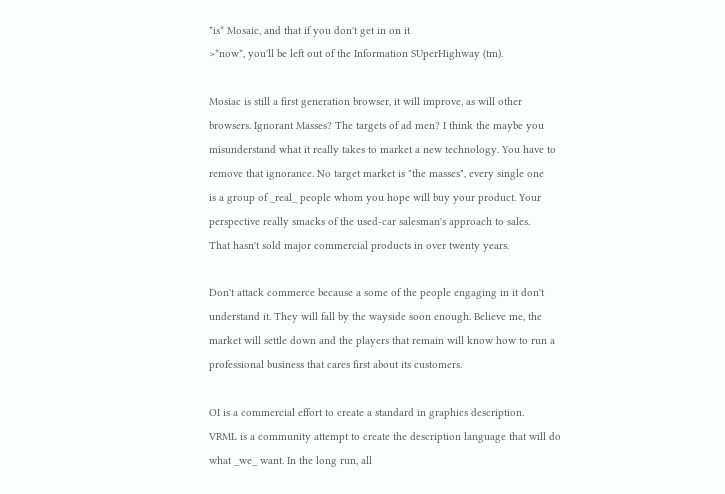*is* Mosaic, and that if you don't get in on it
>*now*, you'll be left out of the Information SUperHighway (tm).

Mosiac is still a first generation browser, it will improve, as will other
browsers. Ignorant Masses? The targets of ad men? I think the maybe you
misunderstand what it really takes to market a new technology. You have to
remove that ignorance. No target market is "the masses", every single one
is a group of _real_ people whom you hope will buy your product. Your
perspective really smacks of the used-car salesman's approach to sales.
That hasn't sold major commercial products in over twenty years.

Don't attack commerce because a some of the people engaging in it don't
understand it. They will fall by the wayside soon enough. Believe me, the
market will settle down and the players that remain will know how to run a
professional business that cares first about its customers.

OI is a commercial effort to create a standard in graphics description.
VRML is a community attempt to create the description language that will do
what _we_ want. In the long run, all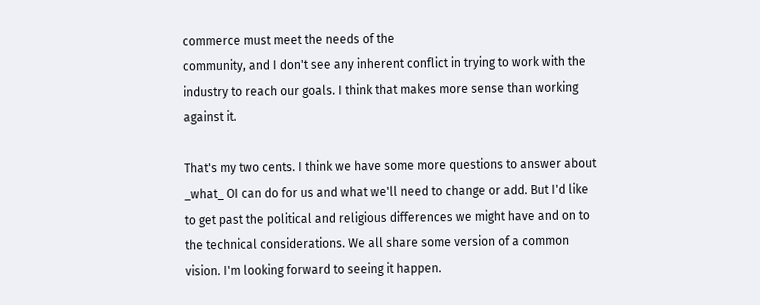commerce must meet the needs of the
community, and I don't see any inherent conflict in trying to work with the
industry to reach our goals. I think that makes more sense than working
against it.

That's my two cents. I think we have some more questions to answer about
_what_ OI can do for us and what we'll need to change or add. But I'd like
to get past the political and religious differences we might have and on to
the technical considerations. We all share some version of a common
vision. I'm looking forward to seeing it happen.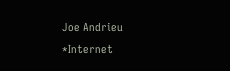Joe Andrieu                          *Internet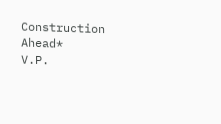Construction Ahead*
V.P.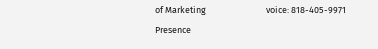of Marketing                              voice: 818-405-9971
Presence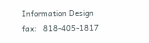Information Design                    fax:   818-405-1817